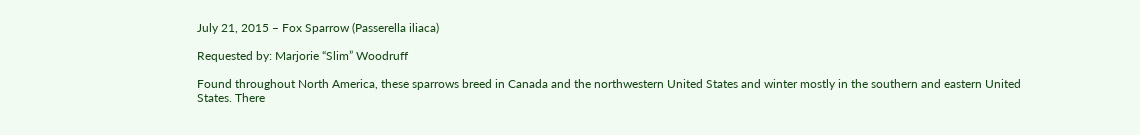July 21, 2015 – Fox Sparrow (Passerella iliaca)

Requested by: Marjorie “Slim” Woodruff

Found throughout North America, these sparrows breed in Canada and the northwestern United States and winter mostly in the southern and eastern United States. There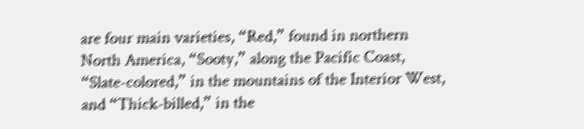are four main varieties, “Red,” found in northern North America, “Sooty,” along the Pacific Coast, “Slate-colored,” in the mountains of the Interior West, and “Thick-billed,” in the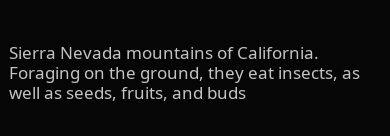Sierra Nevada mountains of California. Foraging on the ground, they eat insects, as well as seeds, fruits, and buds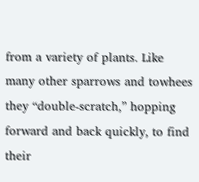from a variety of plants. Like many other sparrows and towhees they “double-scratch,” hopping forward and back quickly, to find their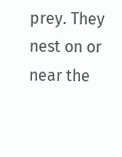prey. They nest on or near the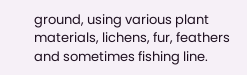ground, using various plant materials, lichens, fur, feathers and sometimes fishing line.